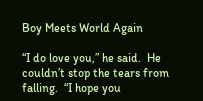Boy Meets World Again

“I do love you,” he said.  He couldn’t stop the tears from falling.  “I hope you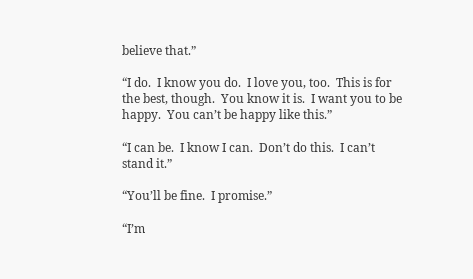believe that.”

“I do.  I know you do.  I love you, too.  This is for the best, though.  You know it is.  I want you to be happy.  You can’t be happy like this.”

“I can be.  I know I can.  Don’t do this.  I can’t stand it.”

“You’ll be fine.  I promise.”

“I’m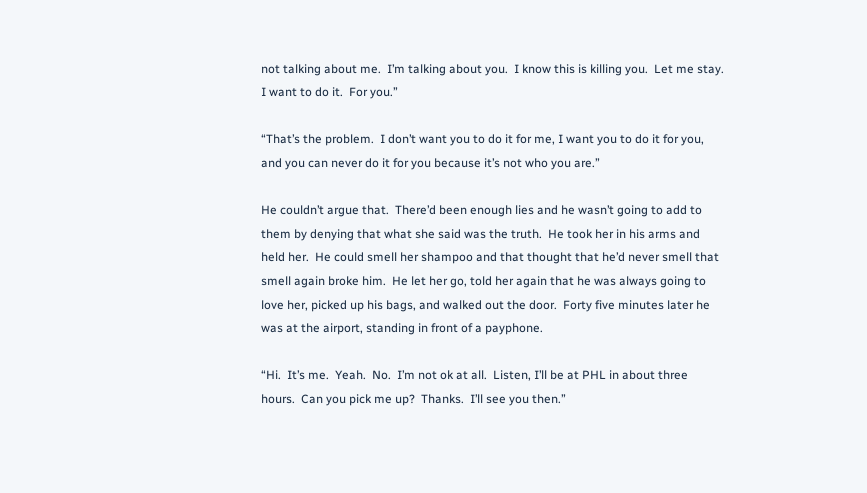not talking about me.  I’m talking about you.  I know this is killing you.  Let me stay.  I want to do it.  For you.”

“That’s the problem.  I don’t want you to do it for me, I want you to do it for you, and you can never do it for you because it’s not who you are.”

He couldn’t argue that.  There’d been enough lies and he wasn’t going to add to them by denying that what she said was the truth.  He took her in his arms and held her.  He could smell her shampoo and that thought that he’d never smell that smell again broke him.  He let her go, told her again that he was always going to love her, picked up his bags, and walked out the door.  Forty five minutes later he was at the airport, standing in front of a payphone.

“Hi.  It’s me.  Yeah.  No.  I’m not ok at all.  Listen, I’ll be at PHL in about three hours.  Can you pick me up?  Thanks.  I’ll see you then.”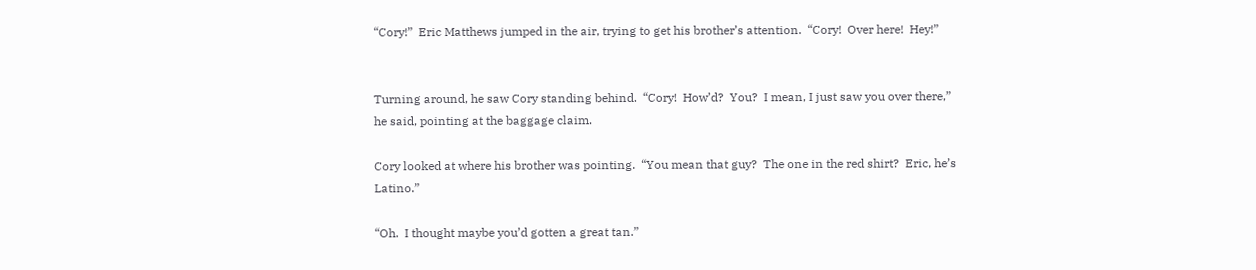“Cory!”  Eric Matthews jumped in the air, trying to get his brother’s attention.  “Cory!  Over here!  Hey!”


Turning around, he saw Cory standing behind.  “Cory!  How’d?  You?  I mean, I just saw you over there,” he said, pointing at the baggage claim.

Cory looked at where his brother was pointing.  “You mean that guy?  The one in the red shirt?  Eric, he’s Latino.”

“Oh.  I thought maybe you’d gotten a great tan.”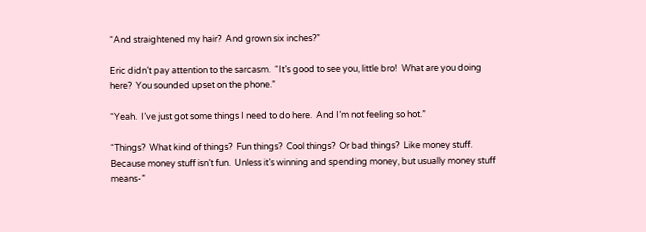“And straightened my hair?  And grown six inches?”

Eric didn’t pay attention to the sarcasm.  “It’s good to see you, little bro!  What are you doing here?  You sounded upset on the phone.”

“Yeah.  I’ve just got some things I need to do here.  And I’m not feeling so hot.”

“Things?  What kind of things?  Fun things?  Cool things?  Or bad things?  Like money stuff.  Because money stuff isn’t fun.  Unless it’s winning and spending money, but usually money stuff means-”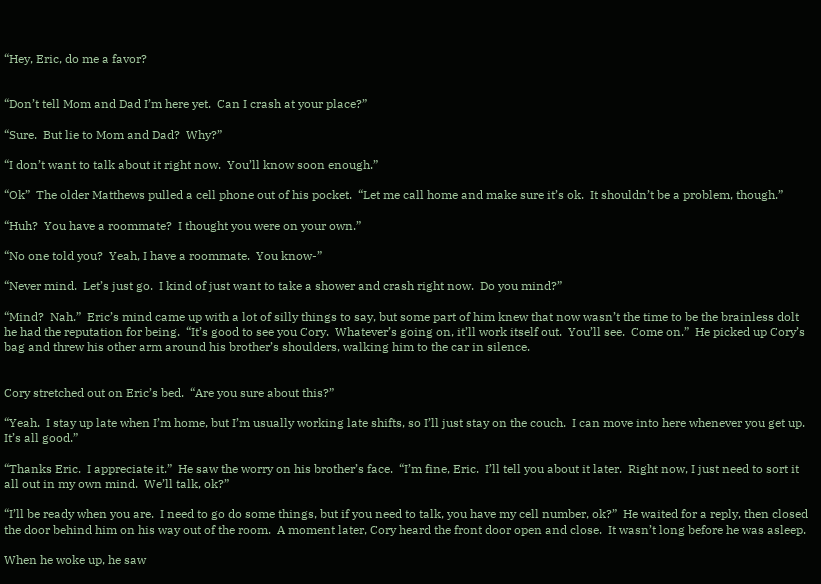“Hey, Eric, do me a favor?


“Don’t tell Mom and Dad I’m here yet.  Can I crash at your place?”

“Sure.  But lie to Mom and Dad?  Why?”

“I don’t want to talk about it right now.  You’ll know soon enough.”

“Ok”  The older Matthews pulled a cell phone out of his pocket.  “Let me call home and make sure it’s ok.  It shouldn’t be a problem, though.”

“Huh?  You have a roommate?  I thought you were on your own.”

“No one told you?  Yeah, I have a roommate.  You know-”

“Never mind.  Let’s just go.  I kind of just want to take a shower and crash right now.  Do you mind?”

“Mind?  Nah.”  Eric’s mind came up with a lot of silly things to say, but some part of him knew that now wasn’t the time to be the brainless dolt he had the reputation for being.  “It’s good to see you Cory.  Whatever’s going on, it’ll work itself out.  You’ll see.  Come on.”  He picked up Cory’s bag and threw his other arm around his brother’s shoulders, walking him to the car in silence.


Cory stretched out on Eric’s bed.  “Are you sure about this?”

“Yeah.  I stay up late when I’m home, but I’m usually working late shifts, so I’ll just stay on the couch.  I can move into here whenever you get up.  It’s all good.”

“Thanks Eric.  I appreciate it.”  He saw the worry on his brother’s face.  “I’m fine, Eric.  I’ll tell you about it later.  Right now, I just need to sort it all out in my own mind.  We’ll talk, ok?”

“I’ll be ready when you are.  I need to go do some things, but if you need to talk, you have my cell number, ok?”  He waited for a reply, then closed the door behind him on his way out of the room.  A moment later, Cory heard the front door open and close.  It wasn’t long before he was asleep.

When he woke up, he saw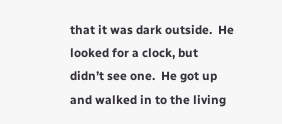that it was dark outside.  He looked for a clock, but didn’t see one.  He got up and walked in to the living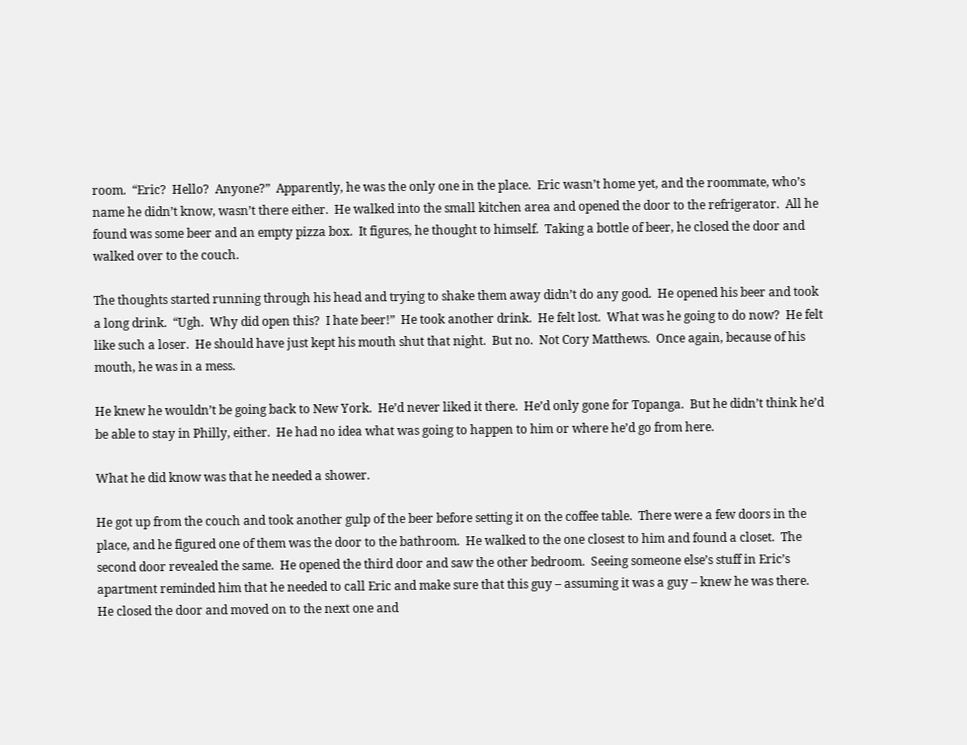room.  “Eric?  Hello?  Anyone?”  Apparently, he was the only one in the place.  Eric wasn’t home yet, and the roommate, who’s name he didn’t know, wasn’t there either.  He walked into the small kitchen area and opened the door to the refrigerator.  All he found was some beer and an empty pizza box.  It figures, he thought to himself.  Taking a bottle of beer, he closed the door and walked over to the couch.

The thoughts started running through his head and trying to shake them away didn’t do any good.  He opened his beer and took a long drink.  “Ugh.  Why did open this?  I hate beer!”  He took another drink.  He felt lost.  What was he going to do now?  He felt like such a loser.  He should have just kept his mouth shut that night.  But no.  Not Cory Matthews.  Once again, because of his mouth, he was in a mess.

He knew he wouldn’t be going back to New York.  He’d never liked it there.  He’d only gone for Topanga.  But he didn’t think he’d be able to stay in Philly, either.  He had no idea what was going to happen to him or where he’d go from here.

What he did know was that he needed a shower.

He got up from the couch and took another gulp of the beer before setting it on the coffee table.  There were a few doors in the place, and he figured one of them was the door to the bathroom.  He walked to the one closest to him and found a closet.  The second door revealed the same.  He opened the third door and saw the other bedroom.  Seeing someone else’s stuff in Eric’s apartment reminded him that he needed to call Eric and make sure that this guy – assuming it was a guy – knew he was there.  He closed the door and moved on to the next one and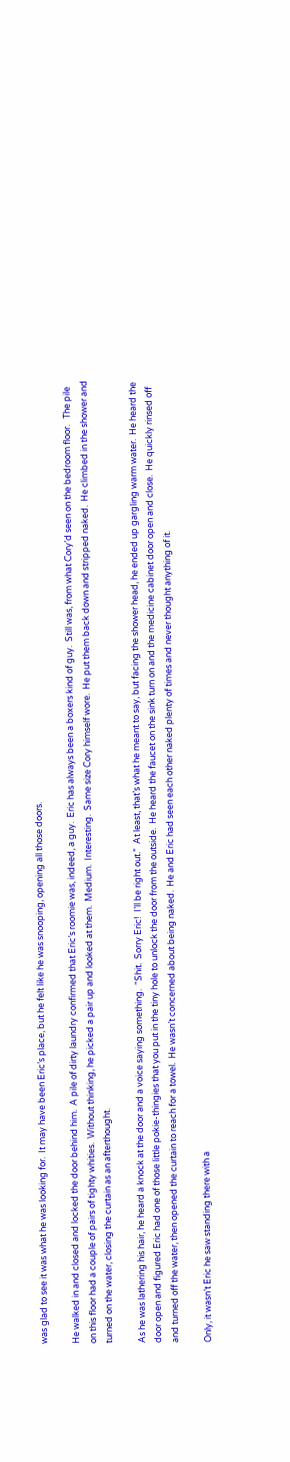was glad to see it was what he was looking for.  It may have been Eric’s place, but he felt like he was snooping, opening all those doors.

He walked in and closed and locked the door behind him.  A pile of dirty laundry confirmed that Eric’s roomie was, indeed, a guy.  Eric has always been a boxers kind of guy.  Still was, from what Cory’d seen on the bedroom floor.   The pile on this floor had a couple of pairs of tighty whities.  Without thinking, he picked a pair up and looked at them.  Medium.  Interesting.  Same size Cory himself wore.  He put them back down and stripped naked.  He climbed in the shower and turned on the water, closing the curtain as an afterthought.

As he was lathering his hair, he heard a knock at the door and a voice saying something.  “Shit.  Sorry Eric!  I’ll be right out.”  At least, that’s what he meant to say, but facing the shower head, he ended up gargling warm water.  He heard the door open and figured Eric had one of those little pokie-thingies that you put in the tiny hole to unlock the door from the outside.  He heard the faucet on the sink turn on and the medicine cabinet door open and close.  He quickly rinsed off and turned off the water, then opened the curtain to reach for a towel.  He wasn’t concerned about being naked.  He and Eric had seen each other naked plenty of times and never thought anything of it.

Only, it wasn’t Eric he saw standing there with a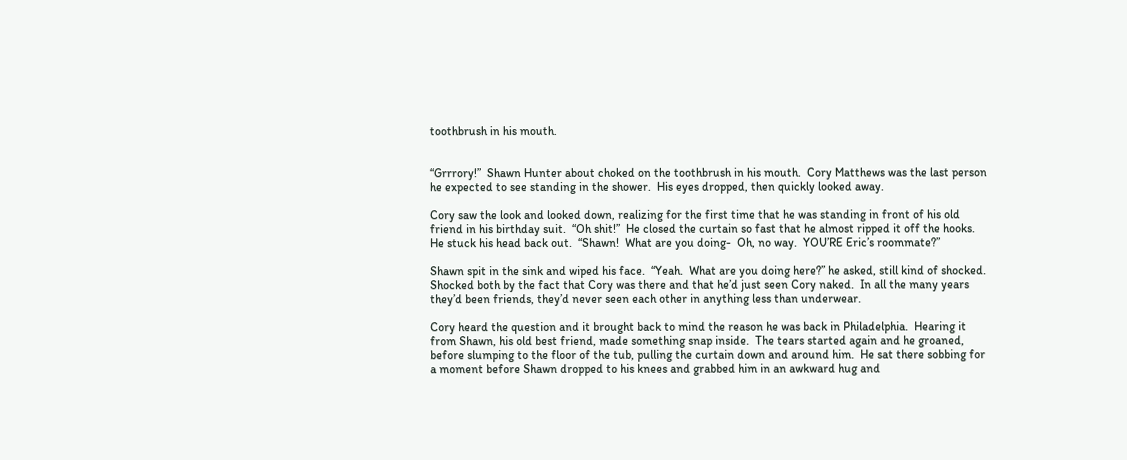toothbrush in his mouth.


“Grrrory!”  Shawn Hunter about choked on the toothbrush in his mouth.  Cory Matthews was the last person he expected to see standing in the shower.  His eyes dropped, then quickly looked away.

Cory saw the look and looked down, realizing for the first time that he was standing in front of his old friend in his birthday suit.  “Oh shit!”  He closed the curtain so fast that he almost ripped it off the hooks.  He stuck his head back out.  “Shawn!  What are you doing-  Oh, no way.  YOU’RE Eric’s roommate?”

Shawn spit in the sink and wiped his face.  “Yeah.  What are you doing here?” he asked, still kind of shocked.  Shocked both by the fact that Cory was there and that he’d just seen Cory naked.  In all the many years they’d been friends, they’d never seen each other in anything less than underwear.

Cory heard the question and it brought back to mind the reason he was back in Philadelphia.  Hearing it from Shawn, his old best friend, made something snap inside.  The tears started again and he groaned, before slumping to the floor of the tub, pulling the curtain down and around him.  He sat there sobbing for a moment before Shawn dropped to his knees and grabbed him in an awkward hug and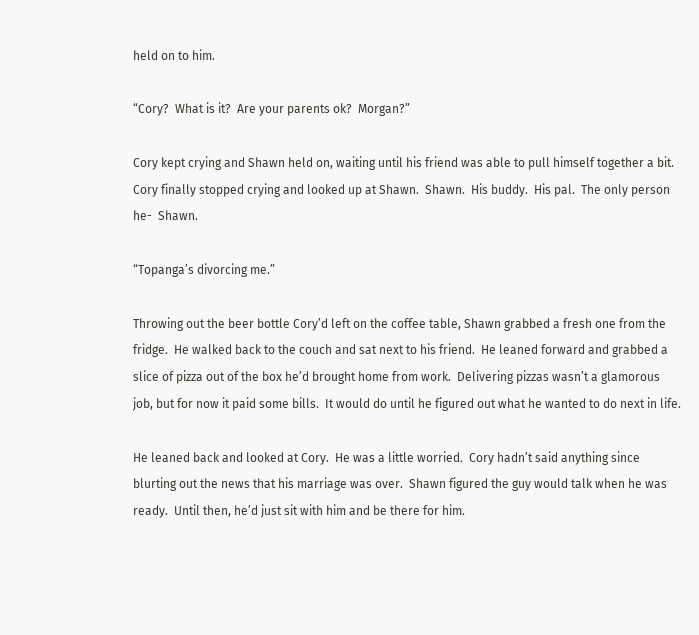held on to him.

“Cory?  What is it?  Are your parents ok?  Morgan?”

Cory kept crying and Shawn held on, waiting until his friend was able to pull himself together a bit.  Cory finally stopped crying and looked up at Shawn.  Shawn.  His buddy.  His pal.  The only person he-  Shawn.

“Topanga’s divorcing me.”

Throwing out the beer bottle Cory’d left on the coffee table, Shawn grabbed a fresh one from the fridge.  He walked back to the couch and sat next to his friend.  He leaned forward and grabbed a slice of pizza out of the box he’d brought home from work.  Delivering pizzas wasn’t a glamorous job, but for now it paid some bills.  It would do until he figured out what he wanted to do next in life.

He leaned back and looked at Cory.  He was a little worried.  Cory hadn’t said anything since blurting out the news that his marriage was over.  Shawn figured the guy would talk when he was ready.  Until then, he’d just sit with him and be there for him.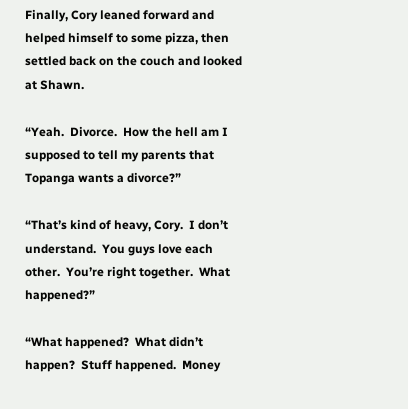Finally, Cory leaned forward and helped himself to some pizza, then settled back on the couch and looked at Shawn.

“Yeah.  Divorce.  How the hell am I supposed to tell my parents that Topanga wants a divorce?”

“That’s kind of heavy, Cory.  I don’t understand.  You guys love each other.  You’re right together.  What happened?”

“What happened?  What didn’t happen?  Stuff happened.  Money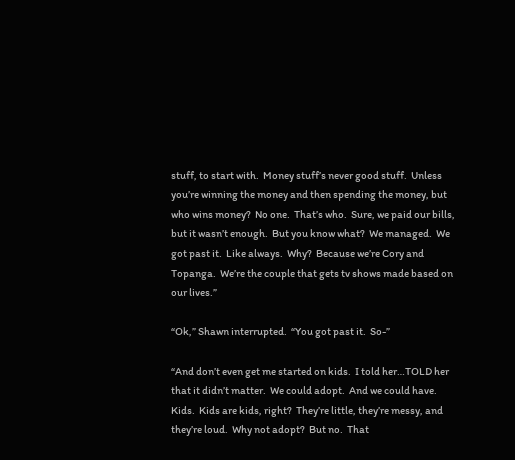stuff, to start with.  Money stuff’s never good stuff.  Unless you’re winning the money and then spending the money, but who wins money?  No one.  That’s who.  Sure, we paid our bills, but it wasn’t enough.  But you know what?  We managed.  We got past it.  Like always.  Why?  Because we’re Cory and Topanga.  We’re the couple that gets tv shows made based on our lives.”

“Ok,” Shawn interrupted.  “You got past it.  So-”

“And don’t even get me started on kids.  I told her…TOLD her that it didn’t matter.  We could adopt.  And we could have.  Kids.  Kids are kids, right?  They’re little, they’re messy, and they’re loud.  Why not adopt?  But no.  That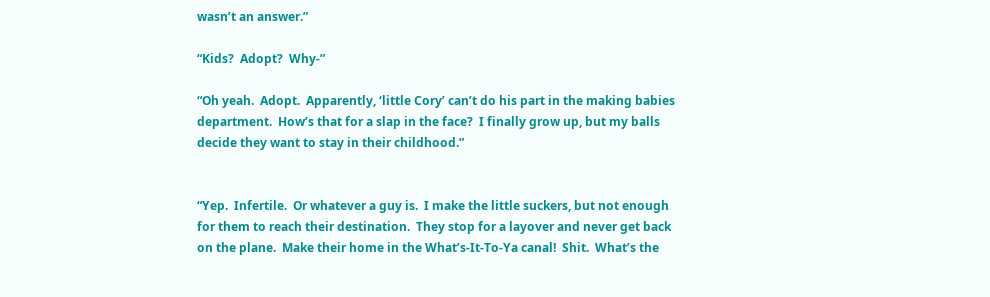wasn’t an answer.”

“Kids?  Adopt?  Why-”

“Oh yeah.  Adopt.  Apparently, ‘little Cory’ can’t do his part in the making babies department.  How’s that for a slap in the face?  I finally grow up, but my balls decide they want to stay in their childhood.”


“Yep.  Infertile.  Or whatever a guy is.  I make the little suckers, but not enough for them to reach their destination.  They stop for a layover and never get back on the plane.  Make their home in the What’s-It-To-Ya canal!  Shit.  What’s the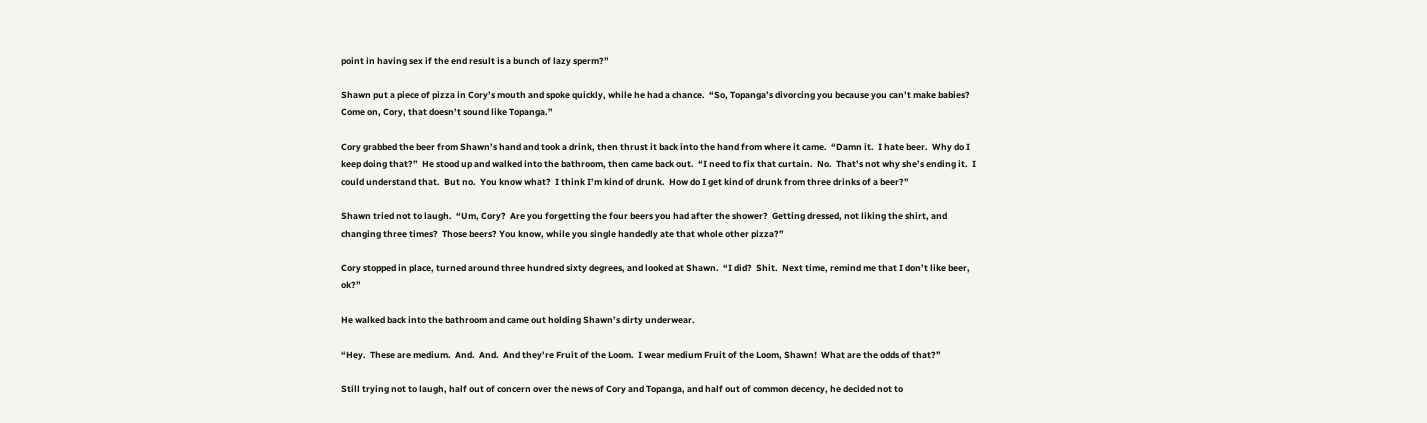point in having sex if the end result is a bunch of lazy sperm?”

Shawn put a piece of pizza in Cory’s mouth and spoke quickly, while he had a chance.  “So, Topanga’s divorcing you because you can’t make babies?  Come on, Cory, that doesn’t sound like Topanga.”

Cory grabbed the beer from Shawn’s hand and took a drink, then thrust it back into the hand from where it came.  “Damn it.  I hate beer.  Why do I keep doing that?”  He stood up and walked into the bathroom, then came back out.  “I need to fix that curtain.  No.  That’s not why she’s ending it.  I could understand that.  But no.  You know what?  I think I’m kind of drunk.  How do I get kind of drunk from three drinks of a beer?”

Shawn tried not to laugh.  “Um, Cory?  Are you forgetting the four beers you had after the shower?  Getting dressed, not liking the shirt, and changing three times?  Those beers? You know, while you single handedly ate that whole other pizza?”

Cory stopped in place, turned around three hundred sixty degrees, and looked at Shawn.  “I did?  Shit.  Next time, remind me that I don’t like beer, ok?”

He walked back into the bathroom and came out holding Shawn’s dirty underwear.

“Hey.  These are medium.  And.  And.  And they’re Fruit of the Loom.  I wear medium Fruit of the Loom, Shawn!  What are the odds of that?”

Still trying not to laugh, half out of concern over the news of Cory and Topanga, and half out of common decency, he decided not to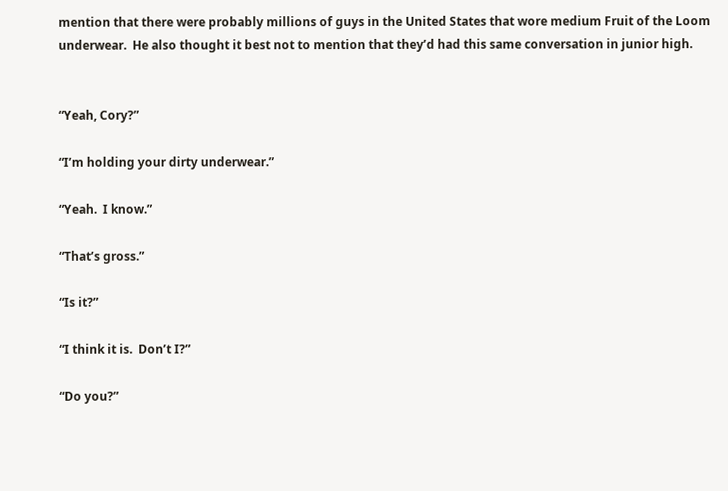mention that there were probably millions of guys in the United States that wore medium Fruit of the Loom underwear.  He also thought it best not to mention that they’d had this same conversation in junior high.


“Yeah, Cory?”

“I’m holding your dirty underwear.”

“Yeah.  I know.”

“That’s gross.”

“Is it?”

“I think it is.  Don’t I?”

“Do you?”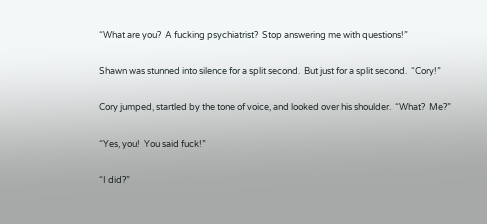“What are you?  A fucking psychiatrist?  Stop answering me with questions!”

Shawn was stunned into silence for a split second.  But just for a split second.  “Cory!”

Cory jumped, startled by the tone of voice, and looked over his shoulder.  “What?  Me?”

“Yes, you!  You said fuck!”

“I did?”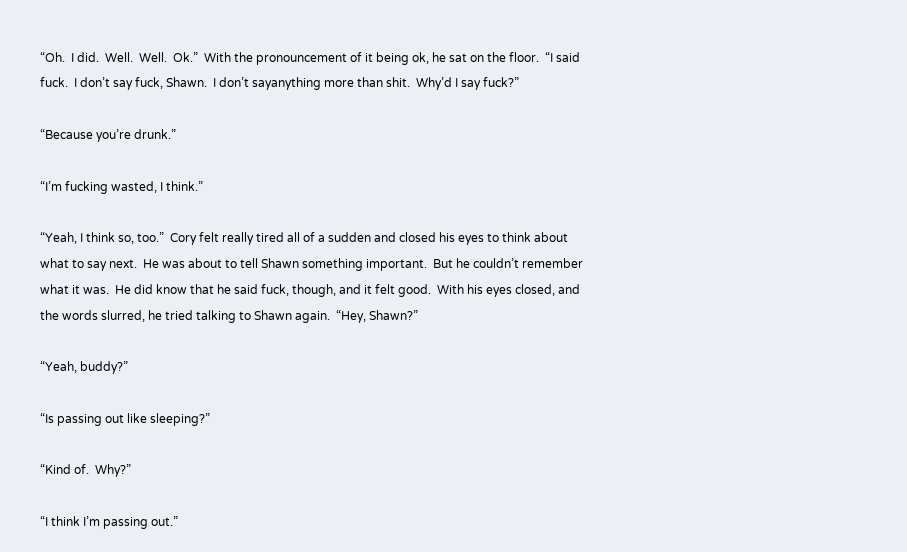“Oh.  I did.  Well.  Well.  Ok.”  With the pronouncement of it being ok, he sat on the floor.  “I said fuck.  I don’t say fuck, Shawn.  I don’t sayanything more than shit.  Why’d I say fuck?”

“Because you’re drunk.”

“I’m fucking wasted, I think.”

“Yeah, I think so, too.”  Cory felt really tired all of a sudden and closed his eyes to think about what to say next.  He was about to tell Shawn something important.  But he couldn’t remember what it was.  He did know that he said fuck, though, and it felt good.  With his eyes closed, and the words slurred, he tried talking to Shawn again.  “Hey, Shawn?”

“Yeah, buddy?”

“Is passing out like sleeping?”

“Kind of.  Why?”

“I think I’m passing out.”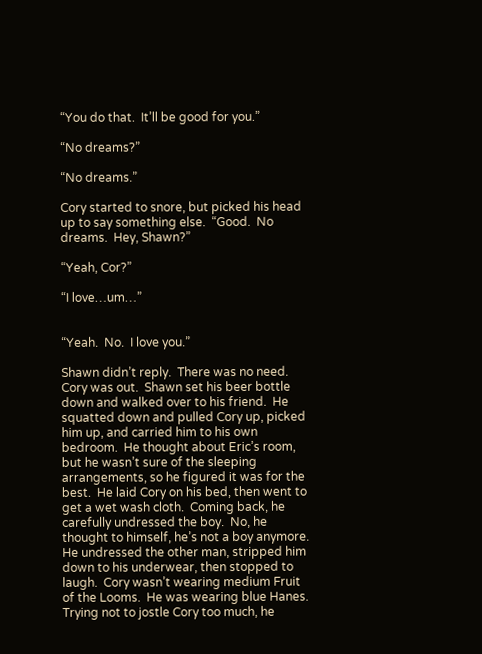“You do that.  It’ll be good for you.”

“No dreams?”

“No dreams.”

Cory started to snore, but picked his head up to say something else.  “Good.  No dreams.  Hey, Shawn?”

“Yeah, Cor?”

“I love…um…”


“Yeah.  No.  I love you.”

Shawn didn’t reply.  There was no need.  Cory was out.  Shawn set his beer bottle down and walked over to his friend.  He squatted down and pulled Cory up, picked him up, and carried him to his own bedroom.  He thought about Eric’s room, but he wasn’t sure of the sleeping arrangements, so he figured it was for the best.  He laid Cory on his bed, then went to get a wet wash cloth.  Coming back, he carefully undressed the boy.  No, he thought to himself, he’s not a boy anymore.  He undressed the other man, stripped him down to his underwear, then stopped to laugh.  Cory wasn’t wearing medium Fruit of the Looms.  He was wearing blue Hanes.   Trying not to jostle Cory too much, he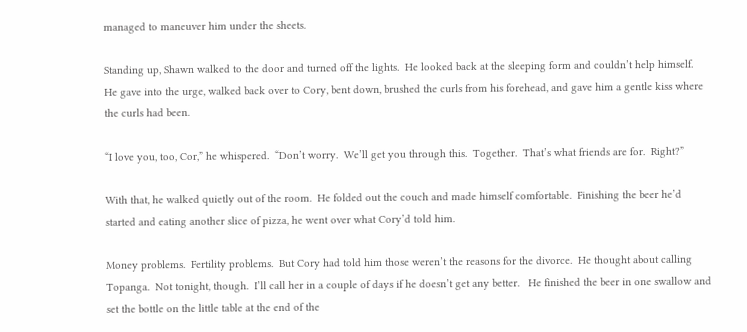managed to maneuver him under the sheets.

Standing up, Shawn walked to the door and turned off the lights.  He looked back at the sleeping form and couldn’t help himself.  He gave into the urge, walked back over to Cory, bent down, brushed the curls from his forehead, and gave him a gentle kiss where the curls had been.

“I love you, too, Cor,” he whispered.  “Don’t worry.  We’ll get you through this.  Together.  That’s what friends are for.  Right?”

With that, he walked quietly out of the room.  He folded out the couch and made himself comfortable.  Finishing the beer he’d started and eating another slice of pizza, he went over what Cory’d told him.

Money problems.  Fertility problems.  But Cory had told him those weren’t the reasons for the divorce.  He thought about calling Topanga.  Not tonight, though.  I’ll call her in a couple of days if he doesn’t get any better.   He finished the beer in one swallow and set the bottle on the little table at the end of the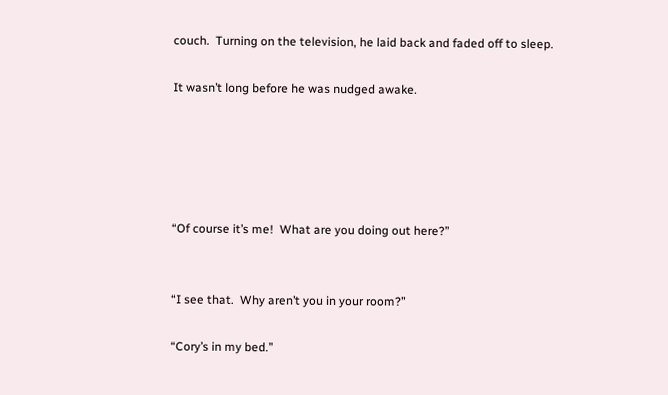couch.  Turning on the television, he laid back and faded off to sleep.

It wasn’t long before he was nudged awake.





“Of course it’s me!  What are you doing out here?”


“I see that.  Why aren’t you in your room?”

“Cory’s in my bed.”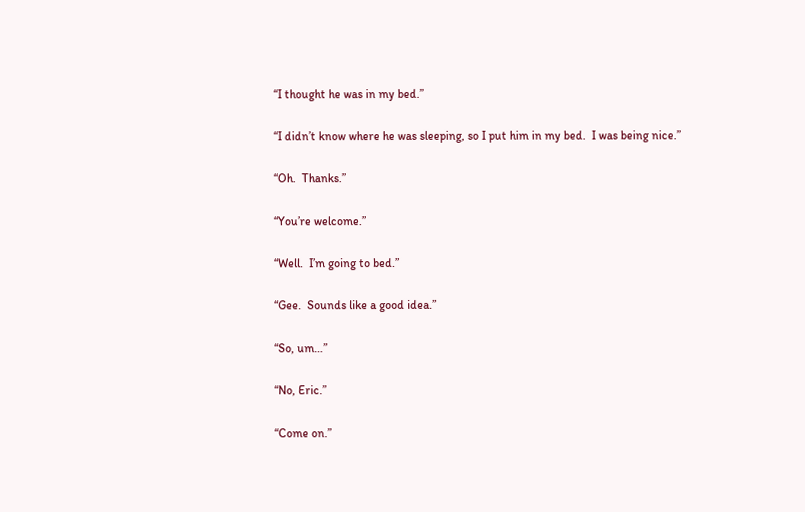“I thought he was in my bed.”

“I didn’t know where he was sleeping, so I put him in my bed.  I was being nice.”

“Oh.  Thanks.”

“You’re welcome.”

“Well.  I’m going to bed.”

“Gee.  Sounds like a good idea.”

“So, um…”

“No, Eric.”

“Come on.”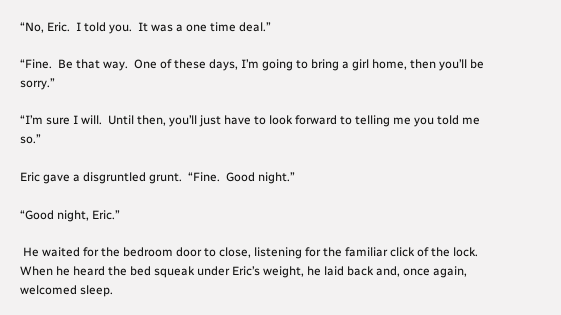“No, Eric.  I told you.  It was a one time deal.”

“Fine.  Be that way.  One of these days, I’m going to bring a girl home, then you’ll be sorry.”

“I’m sure I will.  Until then, you’ll just have to look forward to telling me you told me so.”

Eric gave a disgruntled grunt.  “Fine.  Good night.”

“Good night, Eric.”

 He waited for the bedroom door to close, listening for the familiar click of the lock.  When he heard the bed squeak under Eric’s weight, he laid back and, once again, welcomed sleep.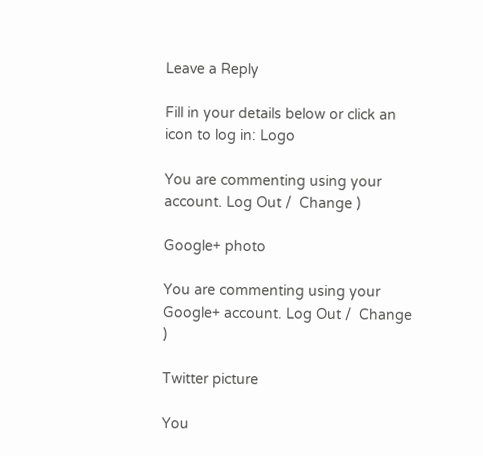Leave a Reply

Fill in your details below or click an icon to log in: Logo

You are commenting using your account. Log Out /  Change )

Google+ photo

You are commenting using your Google+ account. Log Out /  Change )

Twitter picture

You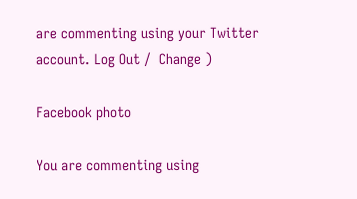are commenting using your Twitter account. Log Out /  Change )

Facebook photo

You are commenting using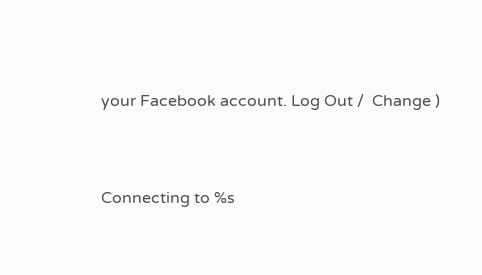your Facebook account. Log Out /  Change )


Connecting to %s